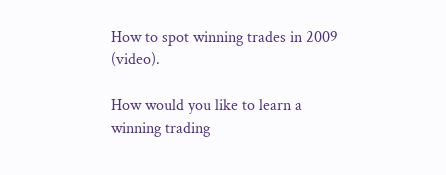How to spot winning trades in 2009 (video).

How would you like to learn a winning trading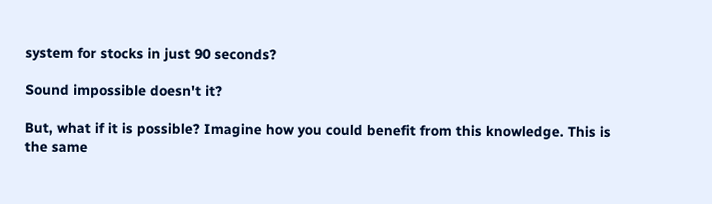system for stocks in just 90 seconds?

Sound impossible doesn't it?

But, what if it is possible? Imagine how you could benefit from this knowledge. This is the same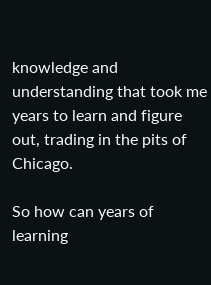knowledge and understanding that took me years to learn and figure out, trading in the pits of Chicago.

So how can years of learning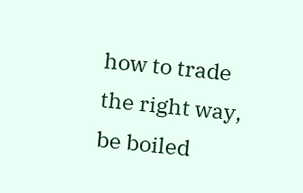how to trade the right way, be boiled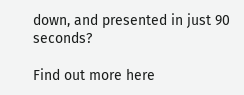down, and presented in just 90 seconds?

Find out more here